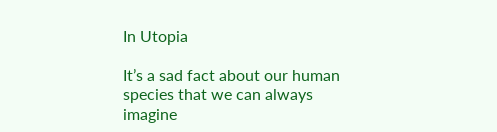In Utopia

It’s a sad fact about our human species that we can always imagine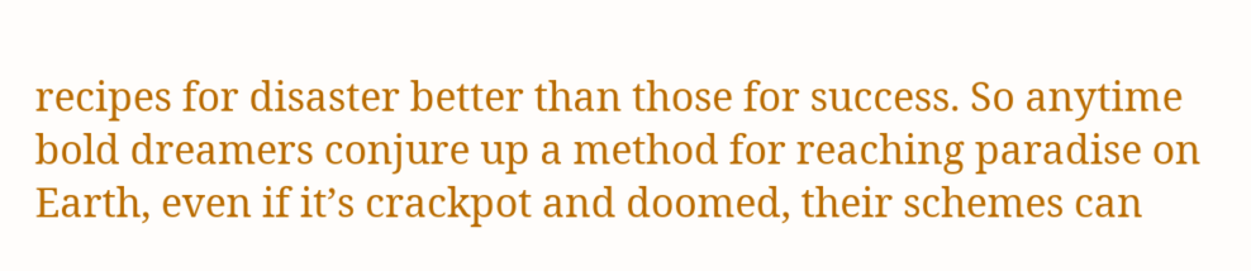recipes for disaster better than those for success. So anytime bold dreamers conjure up a method for reaching paradise on Earth, even if it’s crackpot and doomed, their schemes can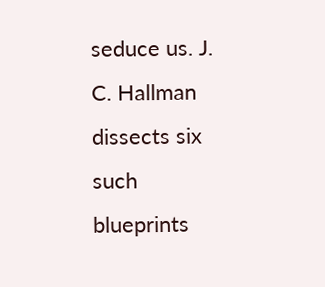seduce us. J. C. Hallman dissects six such blueprints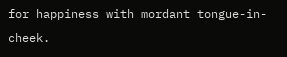for happiness with mordant tongue-in-cheek.